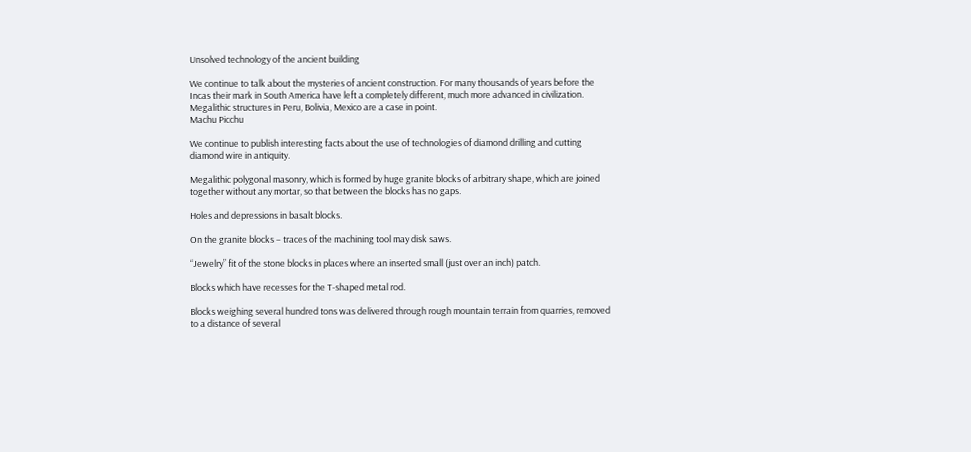Unsolved technology of the ancient building

We continue to talk about the mysteries of ancient construction. For many thousands of years before the Incas their mark in South America have left a completely different, much more advanced in civilization. Megalithic structures in Peru, Bolivia, Mexico are a case in point.
Machu Picchu

We continue to publish interesting facts about the use of technologies of diamond drilling and cutting diamond wire in antiquity.

Megalithic polygonal masonry, which is formed by huge granite blocks of arbitrary shape, which are joined together without any mortar, so that between the blocks has no gaps.

Holes and depressions in basalt blocks.

On the granite blocks – traces of the machining tool may disk saws.

“Jewelry” fit of the stone blocks in places where an inserted small (just over an inch) patch.

Blocks which have recesses for the T-shaped metal rod.

Blocks weighing several hundred tons was delivered through rough mountain terrain from quarries, removed to a distance of several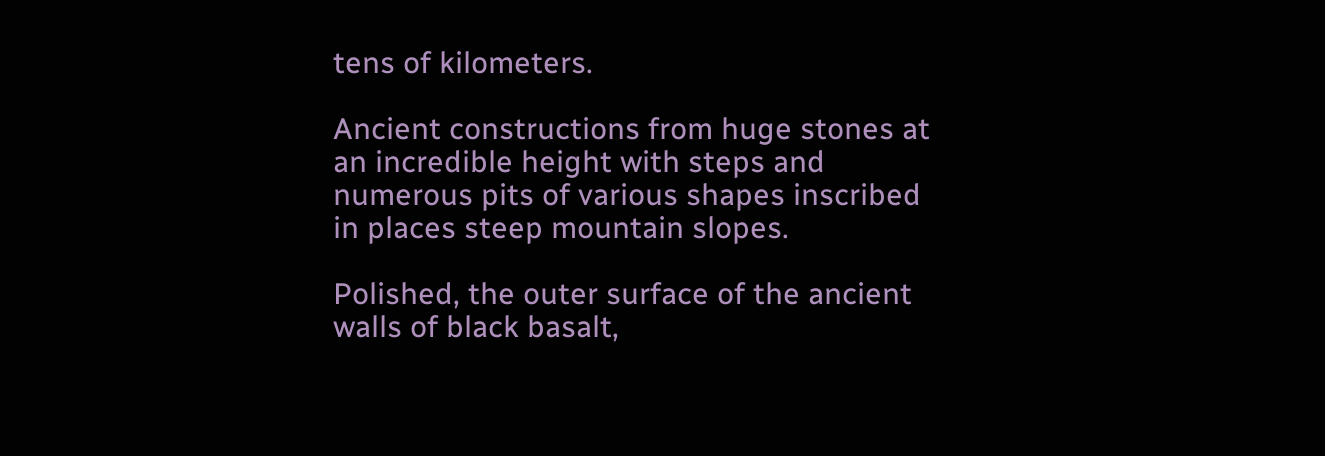tens of kilometers.

Ancient constructions from huge stones at an incredible height with steps and numerous pits of various shapes inscribed in places steep mountain slopes.

Polished, the outer surface of the ancient walls of black basalt,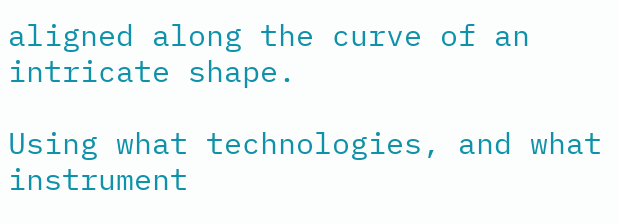aligned along the curve of an intricate shape.

Using what technologies, and what instrument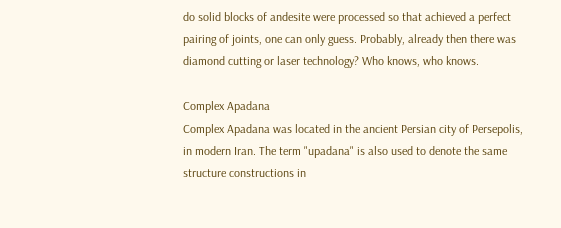do solid blocks of andesite were processed so that achieved a perfect pairing of joints, one can only guess. Probably, already then there was diamond cutting or laser technology? Who knows, who knows.

Complex Apadana
Complex Apadana was located in the ancient Persian city of Persepolis, in modern Iran. The term "upadana" is also used to denote the same structure constructions in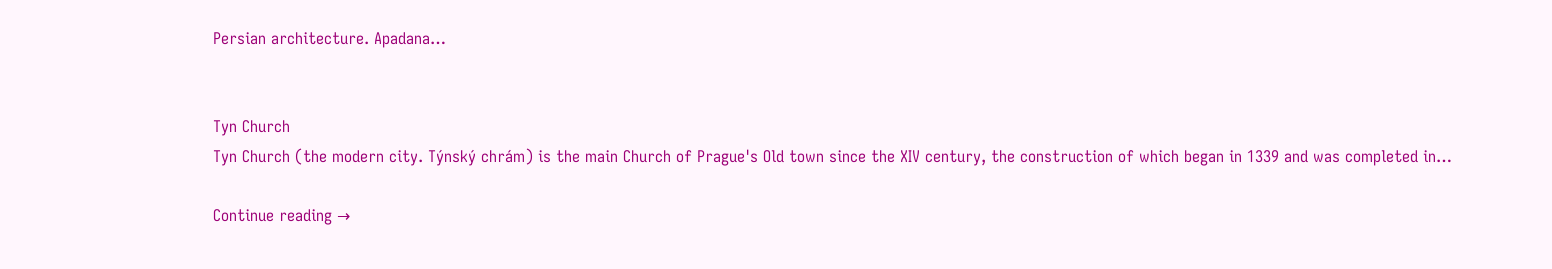Persian architecture. Apadana…


Tyn Church
Tyn Church (the modern city. Týnský chrám) is the main Church of Prague's Old town since the XIV century, the construction of which began in 1339 and was completed in…

Continue reading →